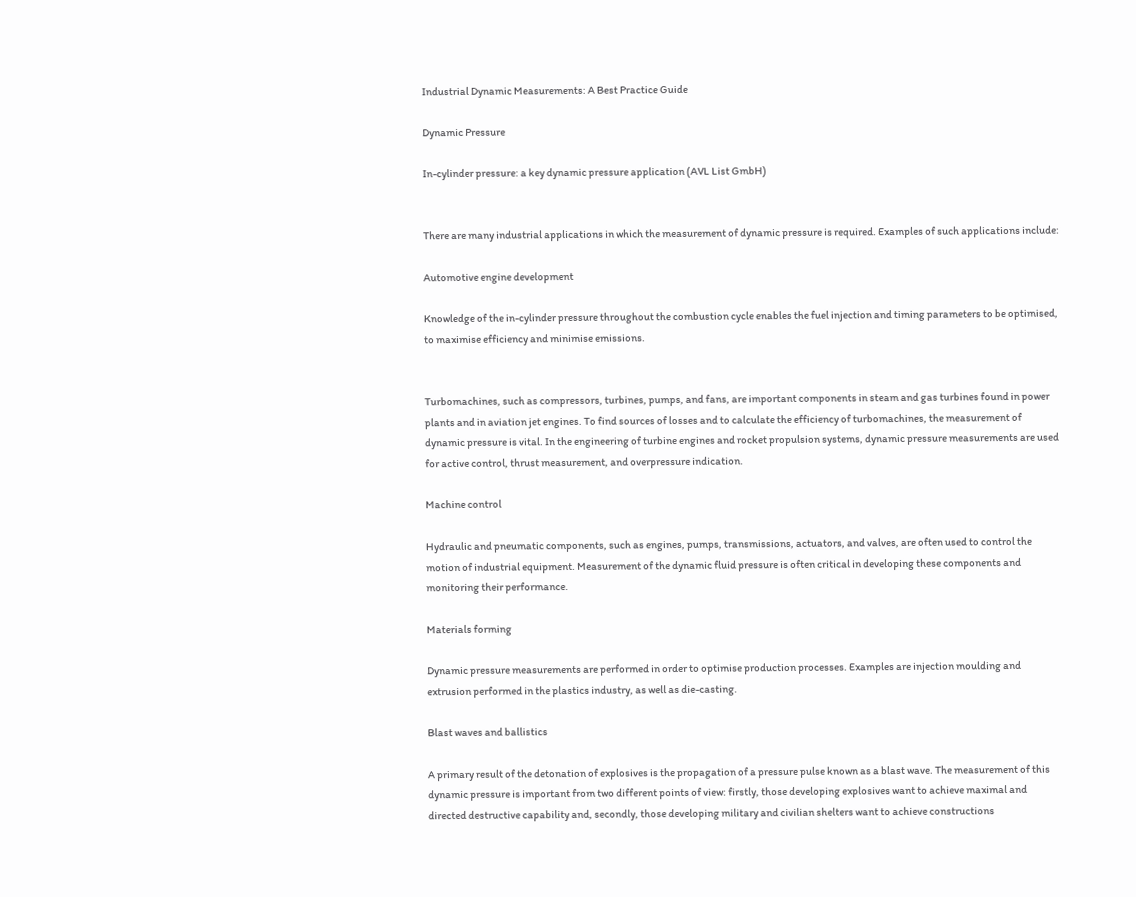Industrial Dynamic Measurements: A Best Practice Guide

Dynamic Pressure

In-cylinder pressure: a key dynamic pressure application (AVL List GmbH)


There are many industrial applications in which the measurement of dynamic pressure is required. Examples of such applications include:

Automotive engine development

Knowledge of the in-cylinder pressure throughout the combustion cycle enables the fuel injection and timing parameters to be optimised, to maximise efficiency and minimise emissions.


Turbomachines, such as compressors, turbines, pumps, and fans, are important components in steam and gas turbines found in power plants and in aviation jet engines. To find sources of losses and to calculate the efficiency of turbomachines, the measurement of dynamic pressure is vital. In the engineering of turbine engines and rocket propulsion systems, dynamic pressure measurements are used for active control, thrust measurement, and overpressure indication.

Machine control

Hydraulic and pneumatic components, such as engines, pumps, transmissions, actuators, and valves, are often used to control the motion of industrial equipment. Measurement of the dynamic fluid pressure is often critical in developing these components and monitoring their performance.

Materials forming

Dynamic pressure measurements are performed in order to optimise production processes. Examples are injection moulding and extrusion performed in the plastics industry, as well as die-casting.

Blast waves and ballistics

A primary result of the detonation of explosives is the propagation of a pressure pulse known as a blast wave. The measurement of this dynamic pressure is important from two different points of view: firstly, those developing explosives want to achieve maximal and directed destructive capability and, secondly, those developing military and civilian shelters want to achieve constructions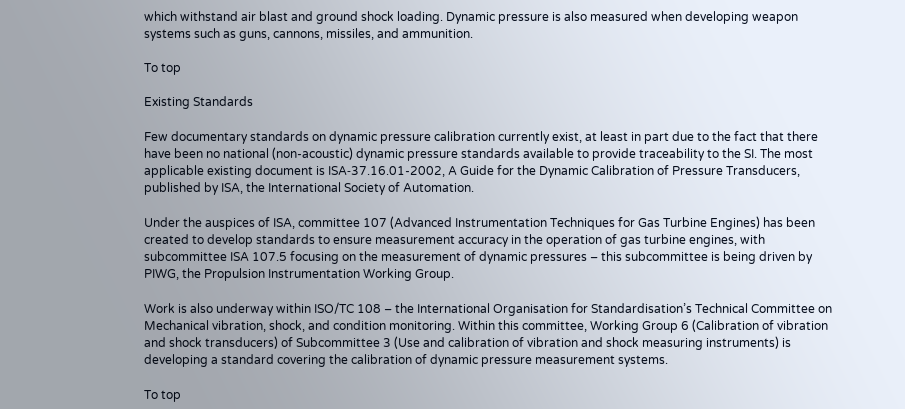which withstand air blast and ground shock loading. Dynamic pressure is also measured when developing weapon systems such as guns, cannons, missiles, and ammunition.

To top

Existing Standards

Few documentary standards on dynamic pressure calibration currently exist, at least in part due to the fact that there have been no national (non-acoustic) dynamic pressure standards available to provide traceability to the SI. The most applicable existing document is ISA‑37.16.01-2002, A Guide for the Dynamic Calibration of Pressure Transducers, published by ISA, the International Society of Automation.

Under the auspices of ISA, committee 107 (Advanced Instrumentation Techniques for Gas Turbine Engines) has been created to develop standards to ensure measurement accuracy in the operation of gas turbine engines, with subcommittee ISA 107.5 focusing on the measurement of dynamic pressures – this subcommittee is being driven by PIWG, the Propulsion Instrumentation Working Group.

Work is also underway within ISO/TC 108 – the International Organisation for Standardisation’s Technical Committee on Mechanical vibration, shock, and condition monitoring. Within this committee, Working Group 6 (Calibration of vibration and shock transducers) of Subcommittee 3 (Use and calibration of vibration and shock measuring instruments) is developing a standard covering the calibration of dynamic pressure measurement systems.

To top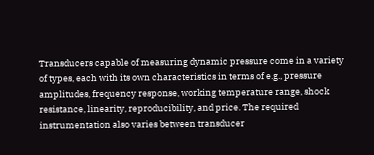Transducers capable of measuring dynamic pressure come in a variety of types, each with its own characteristics in terms of e.g., pressure amplitudes, frequency response, working temperature range, shock resistance, linearity, reproducibility, and price. The required instrumentation also varies between transducer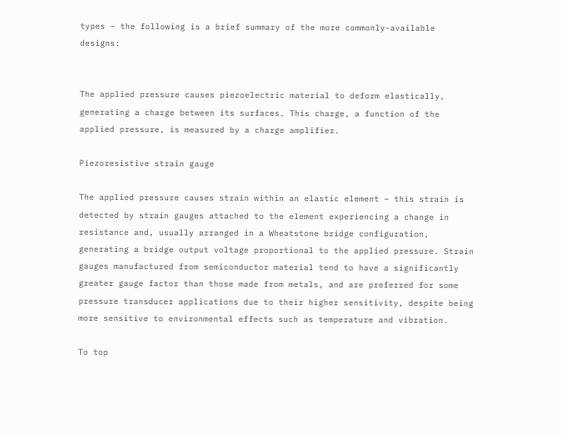types – the following is a brief summary of the more commonly-available designs:


The applied pressure causes piezoelectric material to deform elastically, generating a charge between its surfaces. This charge, a function of the applied pressure, is measured by a charge amplifier.

Piezoresistive strain gauge

The applied pressure causes strain within an elastic element – this strain is detected by strain gauges attached to the element experiencing a change in resistance and, usually arranged in a Wheatstone bridge configuration, generating a bridge output voltage proportional to the applied pressure. Strain gauges manufactured from semiconductor material tend to have a significantly greater gauge factor than those made from metals, and are preferred for some pressure transducer applications due to their higher sensitivity, despite being more sensitive to environmental effects such as temperature and vibration.

To top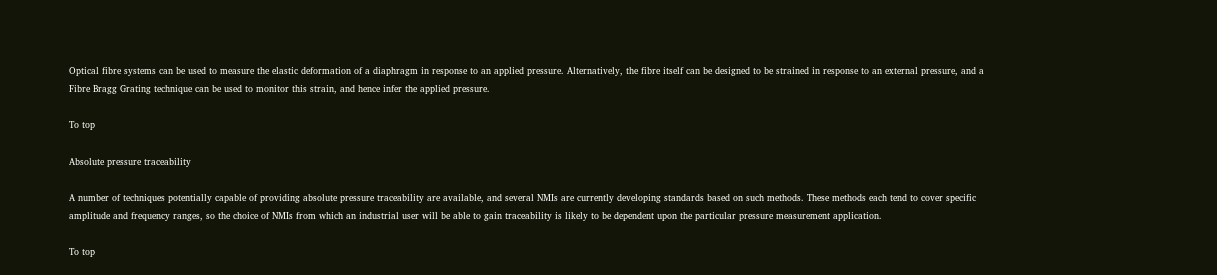Optical fibre systems can be used to measure the elastic deformation of a diaphragm in response to an applied pressure. Alternatively, the fibre itself can be designed to be strained in response to an external pressure, and a Fibre Bragg Grating technique can be used to monitor this strain, and hence infer the applied pressure.

To top

Absolute pressure traceability

A number of techniques potentially capable of providing absolute pressure traceability are available, and several NMIs are currently developing standards based on such methods. These methods each tend to cover specific amplitude and frequency ranges, so the choice of NMIs from which an industrial user will be able to gain traceability is likely to be dependent upon the particular pressure measurement application.

To top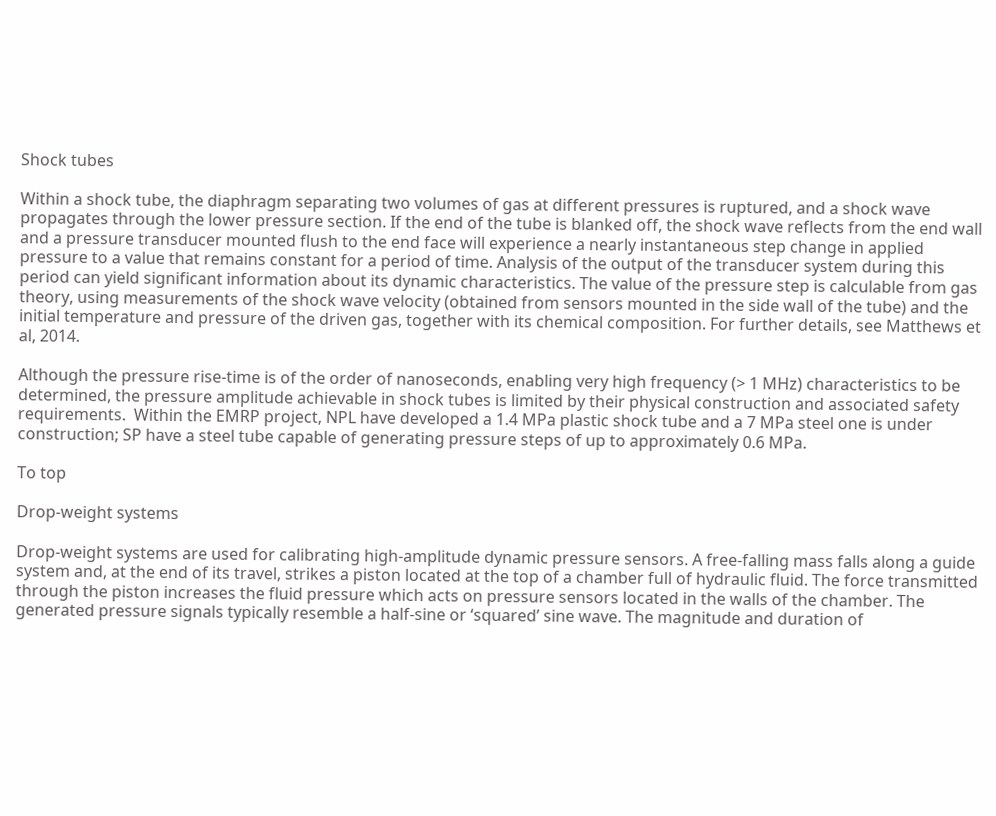Shock tubes

Within a shock tube, the diaphragm separating two volumes of gas at different pressures is ruptured, and a shock wave propagates through the lower pressure section. If the end of the tube is blanked off, the shock wave reflects from the end wall and a pressure transducer mounted flush to the end face will experience a nearly instantaneous step change in applied pressure to a value that remains constant for a period of time. Analysis of the output of the transducer system during this period can yield significant information about its dynamic characteristics. The value of the pressure step is calculable from gas theory, using measurements of the shock wave velocity (obtained from sensors mounted in the side wall of the tube) and the initial temperature and pressure of the driven gas, together with its chemical composition. For further details, see Matthews et al, 2014.

Although the pressure rise-time is of the order of nanoseconds, enabling very high frequency (> 1 MHz) characteristics to be determined, the pressure amplitude achievable in shock tubes is limited by their physical construction and associated safety requirements.  Within the EMRP project, NPL have developed a 1.4 MPa plastic shock tube and a 7 MPa steel one is under construction; SP have a steel tube capable of generating pressure steps of up to approximately 0.6 MPa.

To top

Drop-weight systems

Drop-weight systems are used for calibrating high-amplitude dynamic pressure sensors. A free-falling mass falls along a guide system and, at the end of its travel, strikes a piston located at the top of a chamber full of hydraulic fluid. The force transmitted through the piston increases the fluid pressure which acts on pressure sensors located in the walls of the chamber. The generated pressure signals typically resemble a half-sine or ‘squared’ sine wave. The magnitude and duration of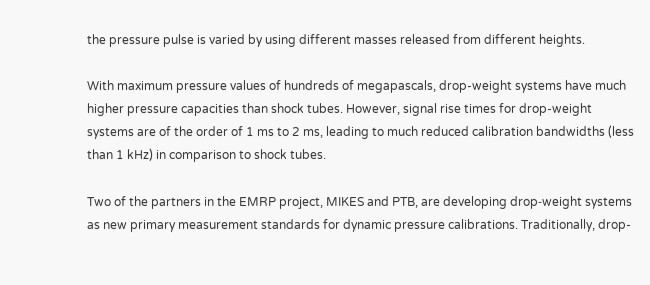the pressure pulse is varied by using different masses released from different heights.

With maximum pressure values of hundreds of megapascals, drop-weight systems have much higher pressure capacities than shock tubes. However, signal rise times for drop-weight systems are of the order of 1 ms to 2 ms, leading to much reduced calibration bandwidths (less than 1 kHz) in comparison to shock tubes.

Two of the partners in the EMRP project, MIKES and PTB, are developing drop‑weight systems as new primary measurement standards for dynamic pressure calibrations. Traditionally, drop-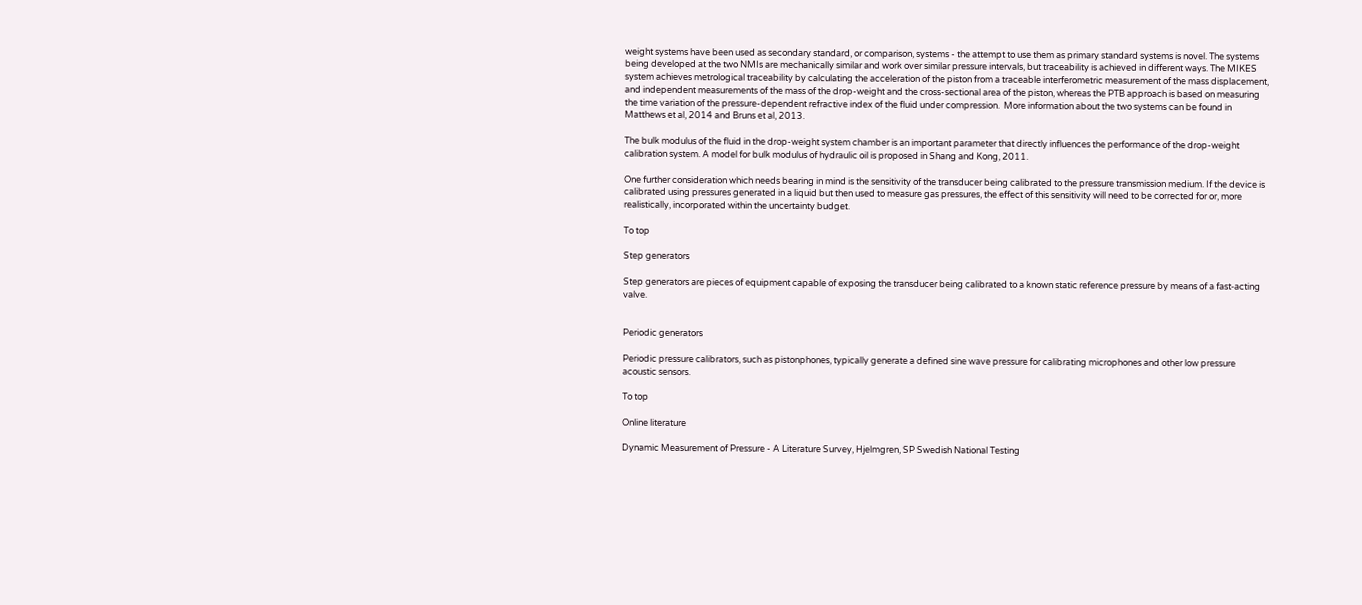weight systems have been used as secondary standard, or comparison, systems - the attempt to use them as primary standard systems is novel. The systems being developed at the two NMIs are mechanically similar and work over similar pressure intervals, but traceability is achieved in different ways. The MIKES system achieves metrological traceability by calculating the acceleration of the piston from a traceable interferometric measurement of the mass displacement, and independent measurements of the mass of the drop-weight and the cross-sectional area of the piston, whereas the PTB approach is based on measuring the time variation of the pressure-dependent refractive index of the fluid under compression.  More information about the two systems can be found in Matthews et al, 2014 and Bruns et al, 2013.

The bulk modulus of the fluid in the drop-weight system chamber is an important parameter that directly influences the performance of the drop-weight calibration system. A model for bulk modulus of hydraulic oil is proposed in Shang and Kong, 2011.

One further consideration which needs bearing in mind is the sensitivity of the transducer being calibrated to the pressure transmission medium. If the device is calibrated using pressures generated in a liquid but then used to measure gas pressures, the effect of this sensitivity will need to be corrected for or, more realistically, incorporated within the uncertainty budget.

To top

Step generators

Step generators are pieces of equipment capable of exposing the transducer being calibrated to a known static reference pressure by means of a fast‑acting valve.


Periodic generators

Periodic pressure calibrators, such as pistonphones, typically generate a defined sine wave pressure for calibrating microphones and other low pressure acoustic sensors.

To top

Online literature

Dynamic Measurement of Pressure - A Literature Survey, Hjelmgren, SP Swedish National Testing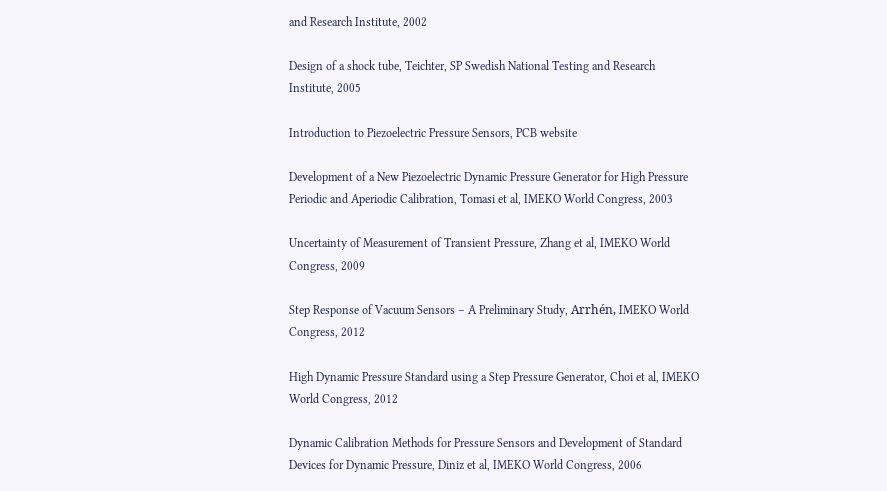and Research Institute, 2002

Design of a shock tube, Teichter, SP Swedish National Testing and Research Institute, 2005

Introduction to Piezoelectric Pressure Sensors, PCB website

Development of a New Piezoelectric Dynamic Pressure Generator for High Pressure Periodic and Aperiodic Calibration, Tomasi et al, IMEKO World Congress, 2003

Uncertainty of Measurement of Transient Pressure, Zhang et al, IMEKO World Congress, 2009

Step Response of Vacuum Sensors – A Preliminary Study, Arrhén, IMEKO World Congress, 2012

High Dynamic Pressure Standard using a Step Pressure Generator, Choi et al, IMEKO World Congress, 2012

Dynamic Calibration Methods for Pressure Sensors and Development of Standard Devices for Dynamic Pressure, Diniz et al, IMEKO World Congress, 2006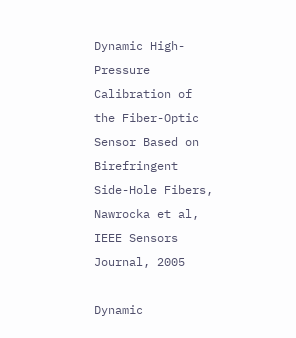Dynamic High-Pressure Calibration of the Fiber-Optic Sensor Based on Birefringent Side-Hole Fibers, Nawrocka et al, IEEE Sensors Journal, 2005

Dynamic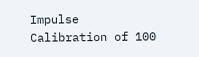Impulse Calibration of 100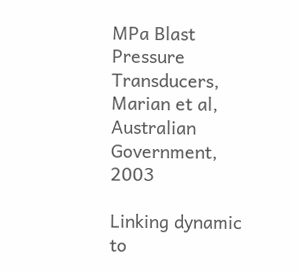MPa Blast Pressure Transducers, Marian et al, Australian Government, 2003

Linking dynamic to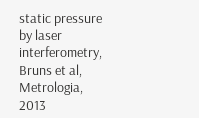static pressure by laser interferometry, Bruns et al, Metrologia, 2013